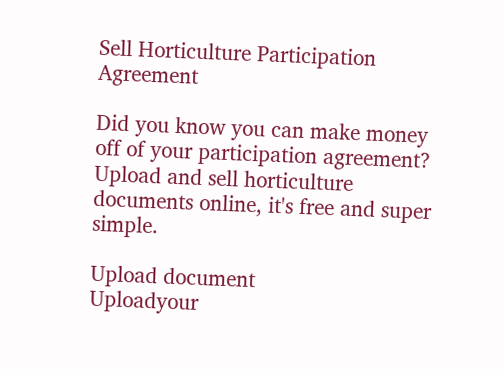Sell Horticulture Participation Agreement

Did you know you can make money off of your participation agreement? Upload and sell horticulture documents online, it's free and super simple.

Upload document
Uploadyour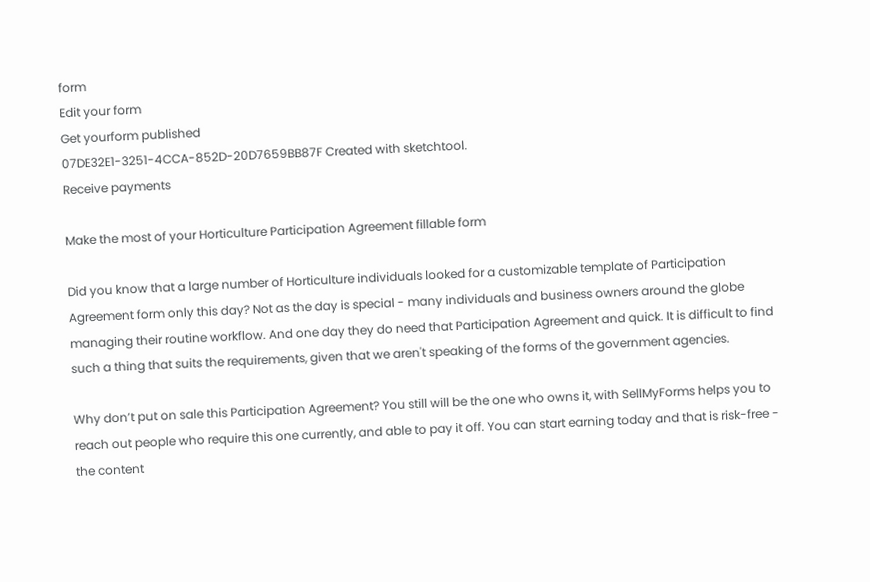form
Edit your form
Get yourform published
07DE32E1-3251-4CCA-852D-20D7659BB87F Created with sketchtool.
Receive payments

Make the most of your Horticulture Participation Agreement fillable form

Did you know that a large number of Horticulture individuals looked for a customizable template of Participation Agreement form only this day? Not as the day is special - many individuals and business owners around the globe managing their routine workflow. And one day they do need that Participation Agreement and quick. It is difficult to find such a thing that suits the requirements, given that we aren't speaking of the forms of the government agencies.

Why don’t put on sale this Participation Agreement? You still will be the one who owns it, with SellMyForms helps you to reach out people who require this one currently, and able to pay it off. You can start earning today and that is risk-free - the content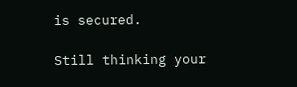is secured.

Still thinking your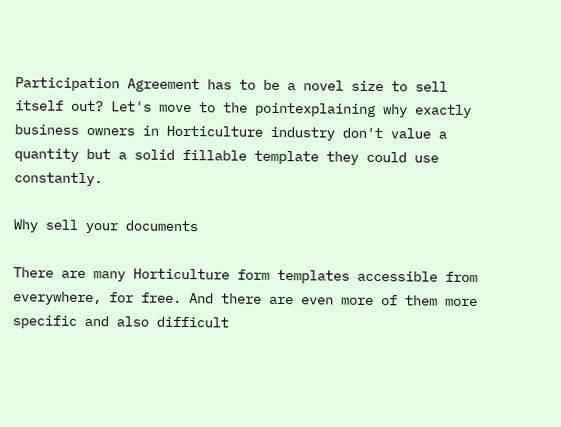Participation Agreement has to be a novel size to sell itself out? Let's move to the pointexplaining why exactly business owners in Horticulture industry don't value a quantity but a solid fillable template they could use constantly.

Why sell your documents

There are many Horticulture form templates accessible from everywhere, for free. And there are even more of them more specific and also difficult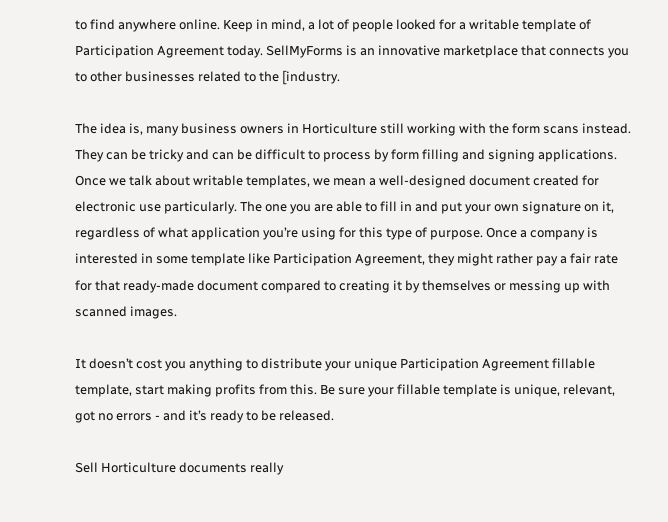to find anywhere online. Keep in mind, a lot of people looked for a writable template of Participation Agreement today. SellMyForms is an innovative marketplace that connects you to other businesses related to the [industry.

The idea is, many business owners in Horticulture still working with the form scans instead. They can be tricky and can be difficult to process by form filling and signing applications. Once we talk about writable templates, we mean a well-designed document created for electronic use particularly. The one you are able to fill in and put your own signature on it, regardless of what application you’re using for this type of purpose. Once a company is interested in some template like Participation Agreement, they might rather pay a fair rate for that ready-made document compared to creating it by themselves or messing up with scanned images.

It doesn’t cost you anything to distribute your unique Participation Agreement fillable template, start making profits from this. Be sure your fillable template is unique, relevant, got no errors - and it’s ready to be released.

Sell Horticulture documents really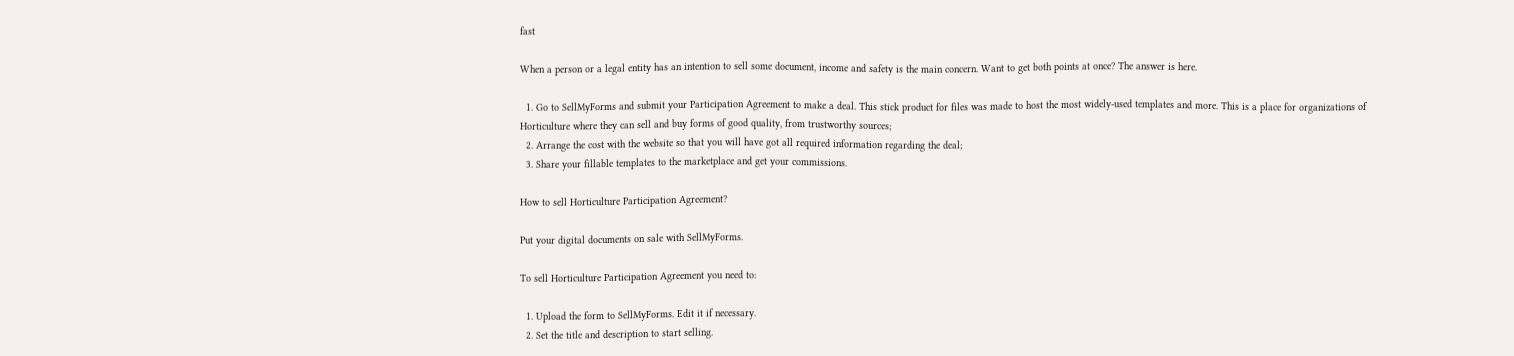fast

When a person or a legal entity has an intention to sell some document, income and safety is the main concern. Want to get both points at once? The answer is here.

  1. Go to SellMyForms and submit your Participation Agreement to make a deal. This stick product for files was made to host the most widely-used templates and more. This is a place for organizations of Horticulture where they can sell and buy forms of good quality, from trustworthy sources;
  2. Arrange the cost with the website so that you will have got all required information regarding the deal;
  3. Share your fillable templates to the marketplace and get your commissions.

How to sell Horticulture Participation Agreement?

Put your digital documents on sale with SellMyForms.

To sell Horticulture Participation Agreement you need to:

  1. Upload the form to SellMyForms. Edit it if necessary.
  2. Set the title and description to start selling.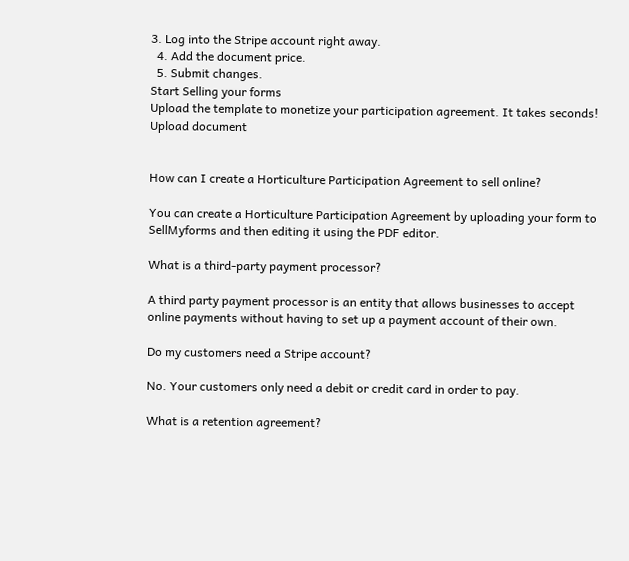3. Log into the Stripe account right away.
  4. Add the document price.
  5. Submit changes.
Start Selling your forms
Upload the template to monetize your participation agreement. It takes seconds!
Upload document


How can I create a Horticulture Participation Agreement to sell online?

You can create a Horticulture Participation Agreement by uploading your form to SellMyforms and then editing it using the PDF editor.

What is a third-party payment processor?

A third party payment processor is an entity that allows businesses to accept online payments without having to set up a payment account of their own.

Do my customers need a Stripe account?

No. Your customers only need a debit or credit card in order to pay.

What is a retention agreement?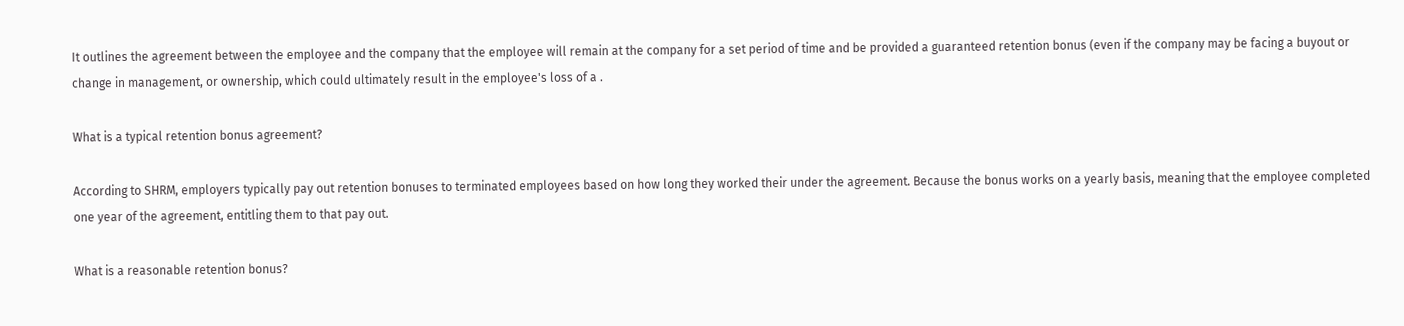It outlines the agreement between the employee and the company that the employee will remain at the company for a set period of time and be provided a guaranteed retention bonus (even if the company may be facing a buyout or change in management, or ownership, which could ultimately result in the employee's loss of a .

What is a typical retention bonus agreement?

According to SHRM, employers typically pay out retention bonuses to terminated employees based on how long they worked their under the agreement. Because the bonus works on a yearly basis, meaning that the employee completed one year of the agreement, entitling them to that pay out.

What is a reasonable retention bonus?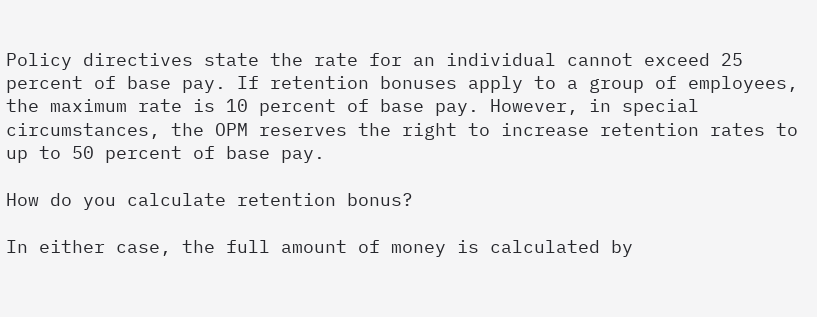Policy directives state the rate for an individual cannot exceed 25 percent of base pay. If retention bonuses apply to a group of employees, the maximum rate is 10 percent of base pay. However, in special circumstances, the OPM reserves the right to increase retention rates to up to 50 percent of base pay.

How do you calculate retention bonus?

In either case, the full amount of money is calculated by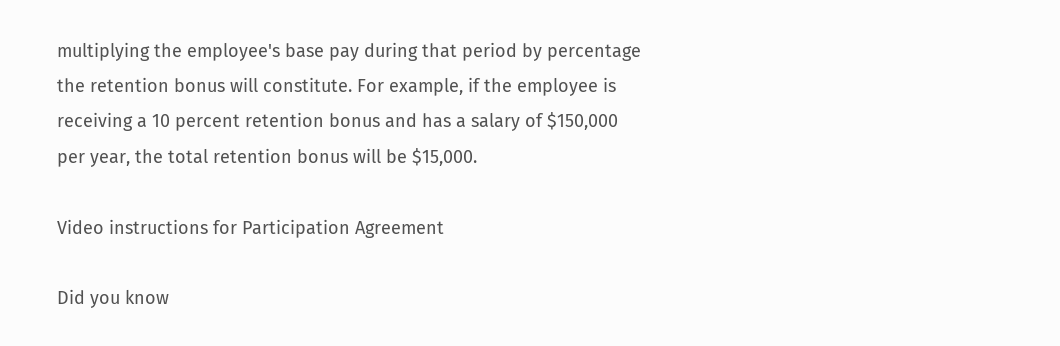multiplying the employee's base pay during that period by percentage the retention bonus will constitute. For example, if the employee is receiving a 10 percent retention bonus and has a salary of $150,000 per year, the total retention bonus will be $15,000.

Video instructions for Participation Agreement

Did you know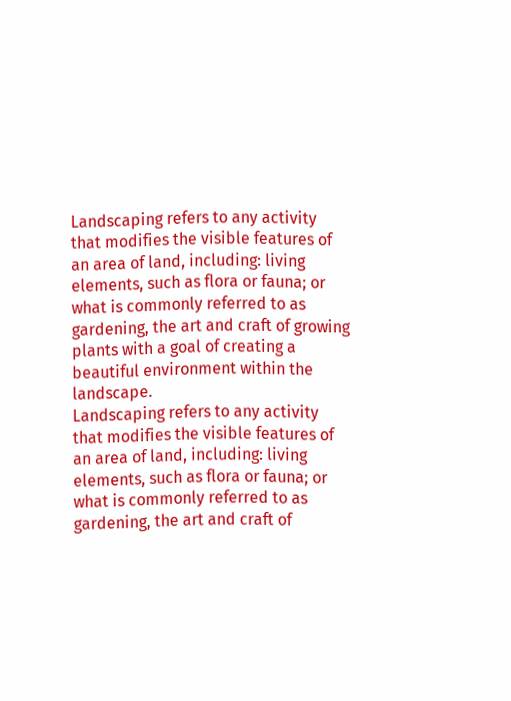Landscaping refers to any activity that modifies the visible features of an area of land, including: living elements, such as flora or fauna; or what is commonly referred to as gardening, the art and craft of growing plants with a goal of creating a beautiful environment within the landscape.
Landscaping refers to any activity that modifies the visible features of an area of land, including: living elements, such as flora or fauna; or what is commonly referred to as gardening, the art and craft of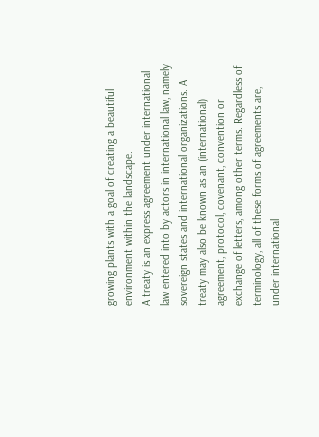growing plants with a goal of creating a beautiful environment within the landscape.
A treaty is an express agreement under international law entered into by actors in international law, namely sovereign states and international organizations. A treaty may also be known as an (international) agreement, protocol, covenant, convention or exchange of letters, among other terms. Regardless of terminology, all of these forms of agreements are, under international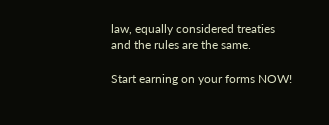law, equally considered treaties and the rules are the same.

Start earning on your forms NOW!